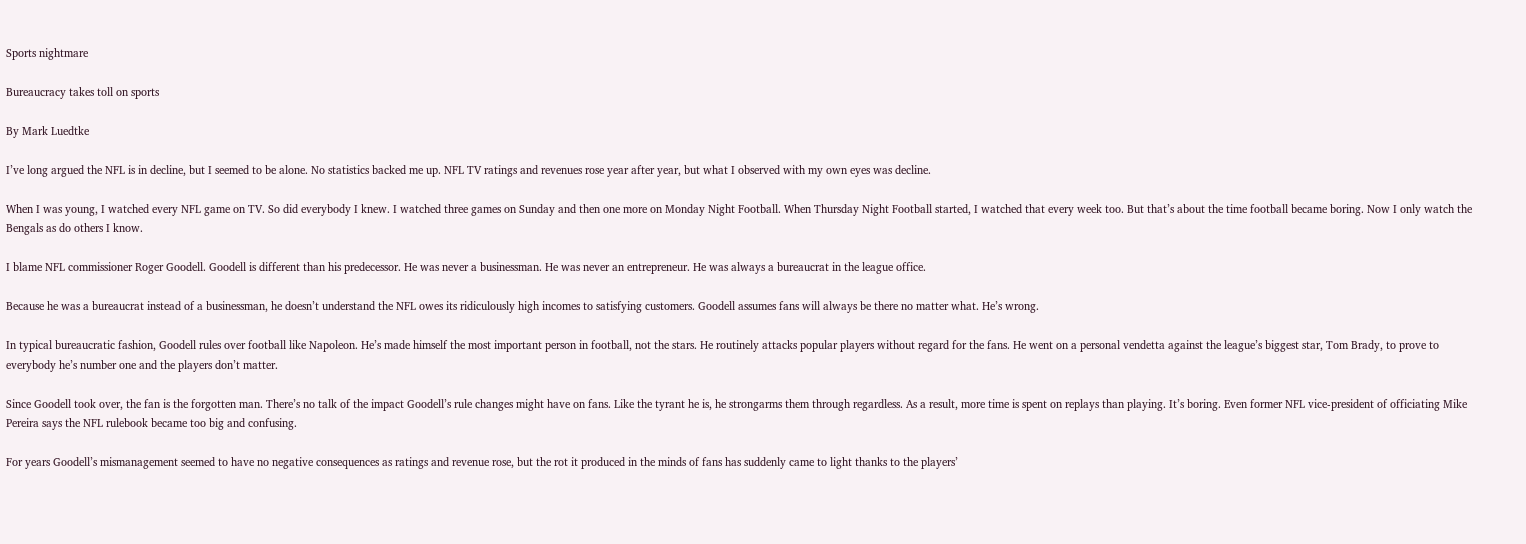Sports nightmare

Bureaucracy takes toll on sports

By Mark Luedtke

I’ve long argued the NFL is in decline, but I seemed to be alone. No statistics backed me up. NFL TV ratings and revenues rose year after year, but what I observed with my own eyes was decline.

When I was young, I watched every NFL game on TV. So did everybody I knew. I watched three games on Sunday and then one more on Monday Night Football. When Thursday Night Football started, I watched that every week too. But that’s about the time football became boring. Now I only watch the Bengals as do others I know.

I blame NFL commissioner Roger Goodell. Goodell is different than his predecessor. He was never a businessman. He was never an entrepreneur. He was always a bureaucrat in the league office.

Because he was a bureaucrat instead of a businessman, he doesn’t understand the NFL owes its ridiculously high incomes to satisfying customers. Goodell assumes fans will always be there no matter what. He’s wrong.

In typical bureaucratic fashion, Goodell rules over football like Napoleon. He’s made himself the most important person in football, not the stars. He routinely attacks popular players without regard for the fans. He went on a personal vendetta against the league’s biggest star, Tom Brady, to prove to everybody he’s number one and the players don’t matter.

Since Goodell took over, the fan is the forgotten man. There’s no talk of the impact Goodell’s rule changes might have on fans. Like the tyrant he is, he strongarms them through regardless. As a result, more time is spent on replays than playing. It’s boring. Even former NFL vice-president of officiating Mike Pereira says the NFL rulebook became too big and confusing.

For years Goodell’s mismanagement seemed to have no negative consequences as ratings and revenue rose, but the rot it produced in the minds of fans has suddenly came to light thanks to the players’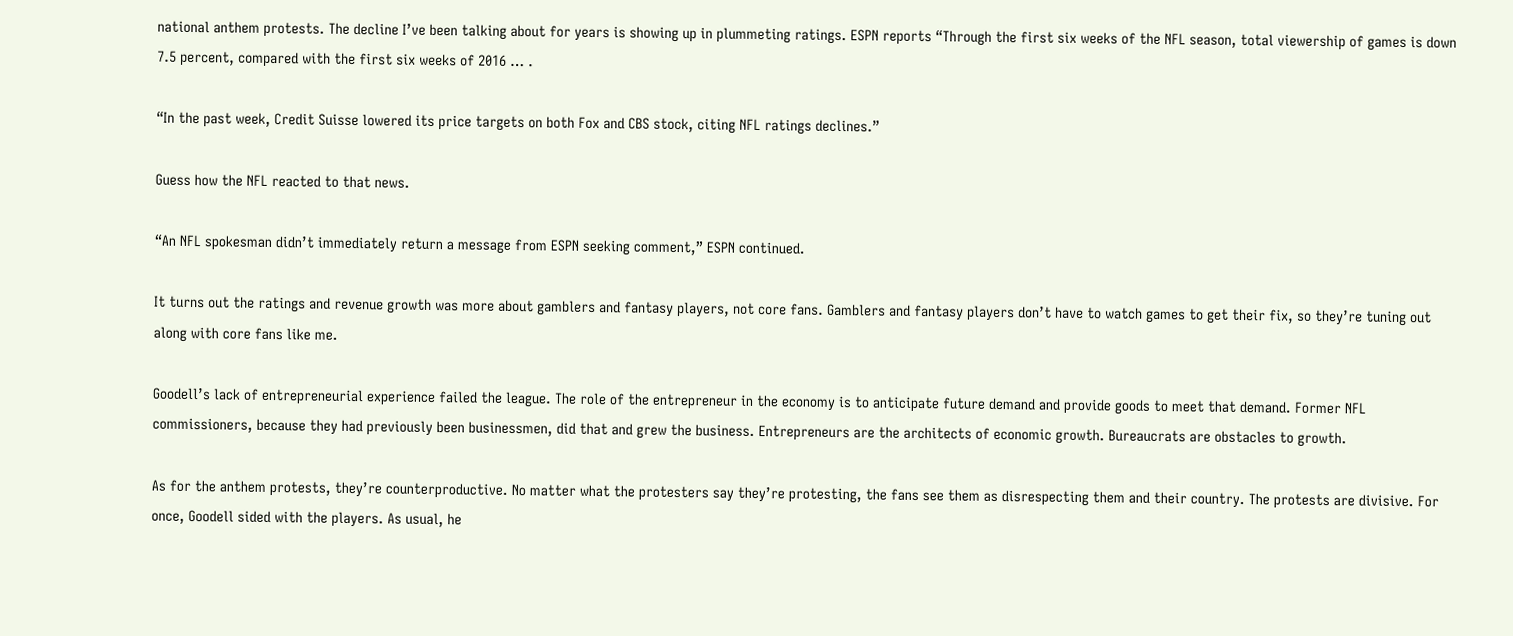national anthem protests. The decline I’ve been talking about for years is showing up in plummeting ratings. ESPN reports “Through the first six weeks of the NFL season, total viewership of games is down 7.5 percent, compared with the first six weeks of 2016 … .

“In the past week, Credit Suisse lowered its price targets on both Fox and CBS stock, citing NFL ratings declines.”

Guess how the NFL reacted to that news.

“An NFL spokesman didn’t immediately return a message from ESPN seeking comment,” ESPN continued.

It turns out the ratings and revenue growth was more about gamblers and fantasy players, not core fans. Gamblers and fantasy players don’t have to watch games to get their fix, so they’re tuning out along with core fans like me.

Goodell’s lack of entrepreneurial experience failed the league. The role of the entrepreneur in the economy is to anticipate future demand and provide goods to meet that demand. Former NFL commissioners, because they had previously been businessmen, did that and grew the business. Entrepreneurs are the architects of economic growth. Bureaucrats are obstacles to growth.

As for the anthem protests, they’re counterproductive. No matter what the protesters say they’re protesting, the fans see them as disrespecting them and their country. The protests are divisive. For once, Goodell sided with the players. As usual, he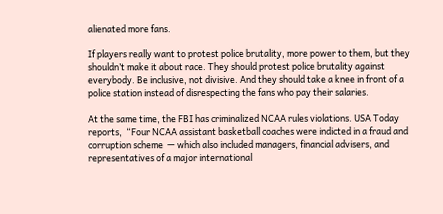alienated more fans.

If players really want to protest police brutality, more power to them, but they shouldn’t make it about race. They should protest police brutality against everybody. Be inclusive, not divisive. And they should take a knee in front of a police station instead of disrespecting the fans who pay their salaries.

At the same time, the FBI has criminalized NCAA rules violations. USA Today reports,  “Four NCAA assistant basketball coaches were indicted in a fraud and corruption scheme  — which also included managers, financial advisers, and representatives of a major international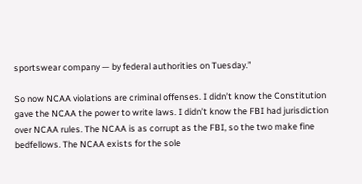sportswear company — by federal authorities on Tuesday.”

So now NCAA violations are criminal offenses. I didn’t know the Constitution gave the NCAA the power to write laws. I didn’t know the FBI had jurisdiction over NCAA rules. The NCAA is as corrupt as the FBI, so the two make fine bedfellows. The NCAA exists for the sole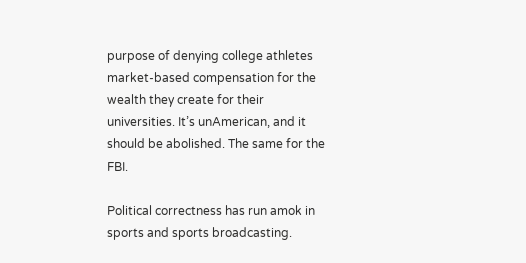purpose of denying college athletes market-based compensation for the wealth they create for their universities. It’s unAmerican, and it should be abolished. The same for the FBI.

Political correctness has run amok in sports and sports broadcasting.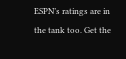ESPN’s ratings are in the tank too. Get the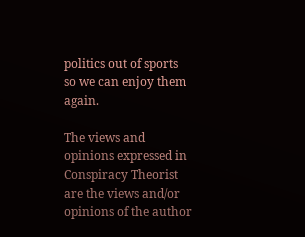politics out of sports so we can enjoy them again.

The views and opinions expressed in Conspiracy Theorist are the views and/or opinions of the author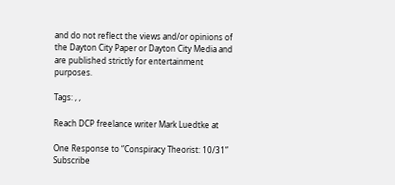and do not reflect the views and/or opinions of the Dayton City Paper or Dayton City Media and are published strictly for entertainment purposes.

Tags: , ,

Reach DCP freelance writer Mark Luedtke at

One Response to “Conspiracy Theorist: 10/31” Subscribe